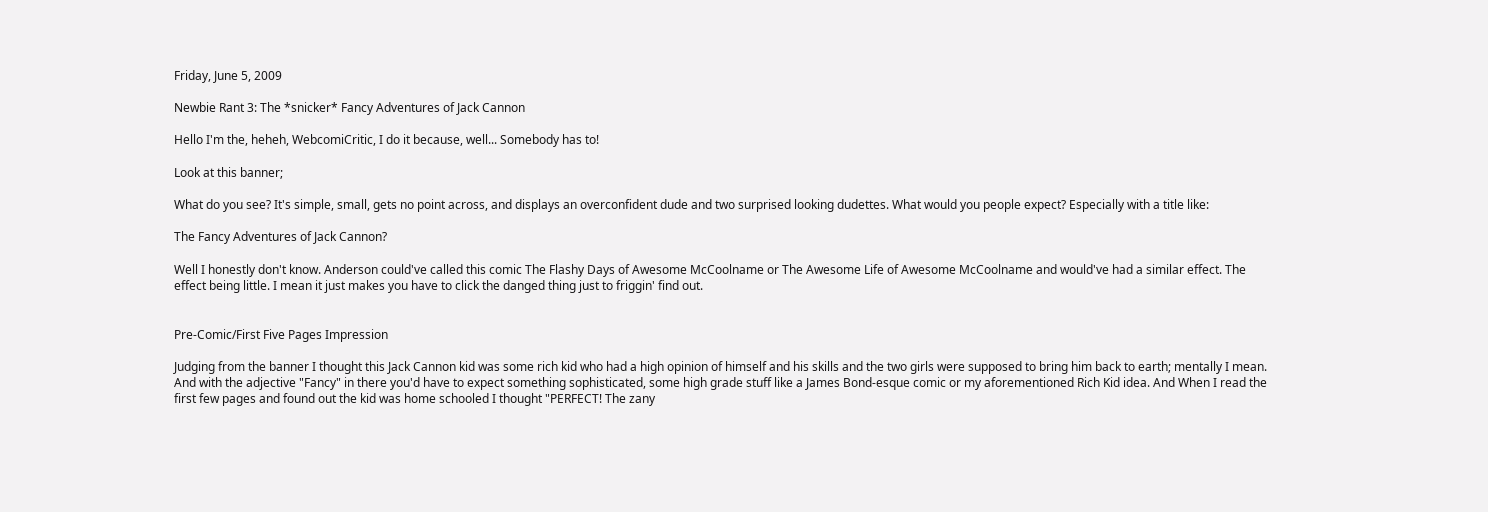Friday, June 5, 2009

Newbie Rant 3: The *snicker* Fancy Adventures of Jack Cannon

Hello I'm the, heheh, WebcomiCritic, I do it because, well... Somebody has to!

Look at this banner;

What do you see? It's simple, small, gets no point across, and displays an overconfident dude and two surprised looking dudettes. What would you people expect? Especially with a title like:

The Fancy Adventures of Jack Cannon?

Well I honestly don't know. Anderson could've called this comic The Flashy Days of Awesome McCoolname or The Awesome Life of Awesome McCoolname and would've had a similar effect. The effect being little. I mean it just makes you have to click the danged thing just to friggin' find out.


Pre-Comic/First Five Pages Impression

Judging from the banner I thought this Jack Cannon kid was some rich kid who had a high opinion of himself and his skills and the two girls were supposed to bring him back to earth; mentally I mean. And with the adjective "Fancy" in there you'd have to expect something sophisticated, some high grade stuff like a James Bond-esque comic or my aforementioned Rich Kid idea. And When I read the first few pages and found out the kid was home schooled I thought "PERFECT! The zany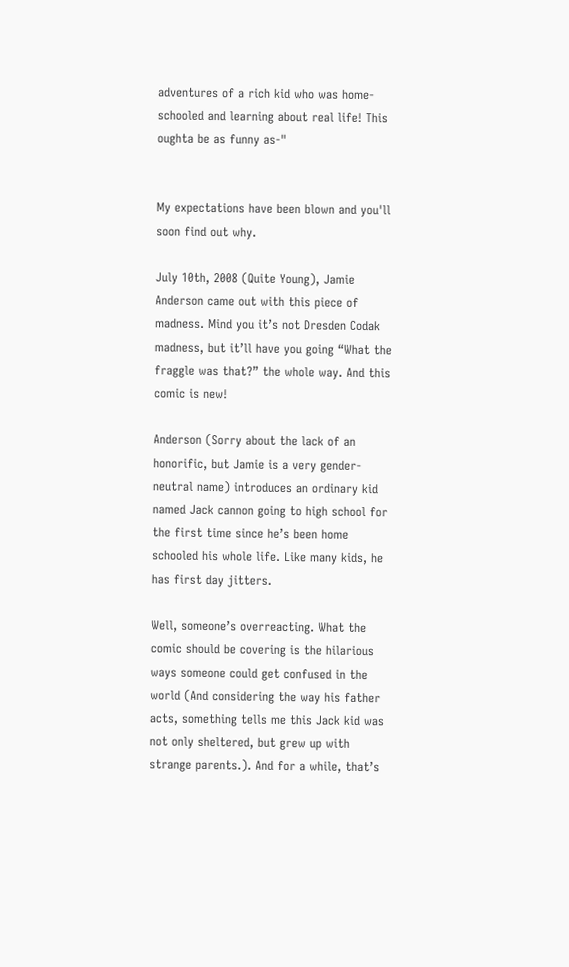adventures of a rich kid who was home-schooled and learning about real life! This oughta be as funny as-"


My expectations have been blown and you'll soon find out why.

July 10th, 2008 (Quite Young), Jamie Anderson came out with this piece of madness. Mind you it’s not Dresden Codak madness, but it’ll have you going “What the fraggle was that?” the whole way. And this comic is new!

Anderson (Sorry about the lack of an honorific, but Jamie is a very gender-neutral name) introduces an ordinary kid named Jack cannon going to high school for the first time since he’s been home schooled his whole life. Like many kids, he has first day jitters.

Well, someone’s overreacting. What the comic should be covering is the hilarious ways someone could get confused in the world (And considering the way his father acts, something tells me this Jack kid was not only sheltered, but grew up with strange parents.). And for a while, that’s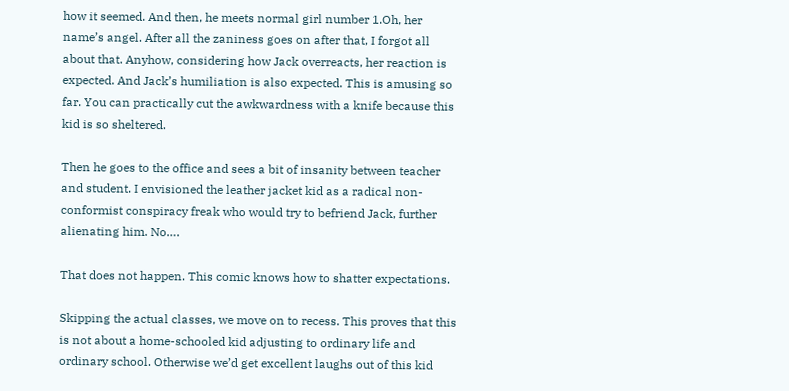how it seemed. And then, he meets normal girl number 1.Oh, her name’s angel. After all the zaniness goes on after that, I forgot all about that. Anyhow, considering how Jack overreacts, her reaction is expected. And Jack’s humiliation is also expected. This is amusing so far. You can practically cut the awkwardness with a knife because this kid is so sheltered.

Then he goes to the office and sees a bit of insanity between teacher and student. I envisioned the leather jacket kid as a radical non-conformist conspiracy freak who would try to befriend Jack, further alienating him. No….

That does not happen. This comic knows how to shatter expectations.

Skipping the actual classes, we move on to recess. This proves that this is not about a home-schooled kid adjusting to ordinary life and ordinary school. Otherwise we’d get excellent laughs out of this kid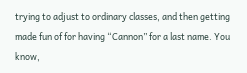trying to adjust to ordinary classes, and then getting made fun of for having “Cannon” for a last name. You know,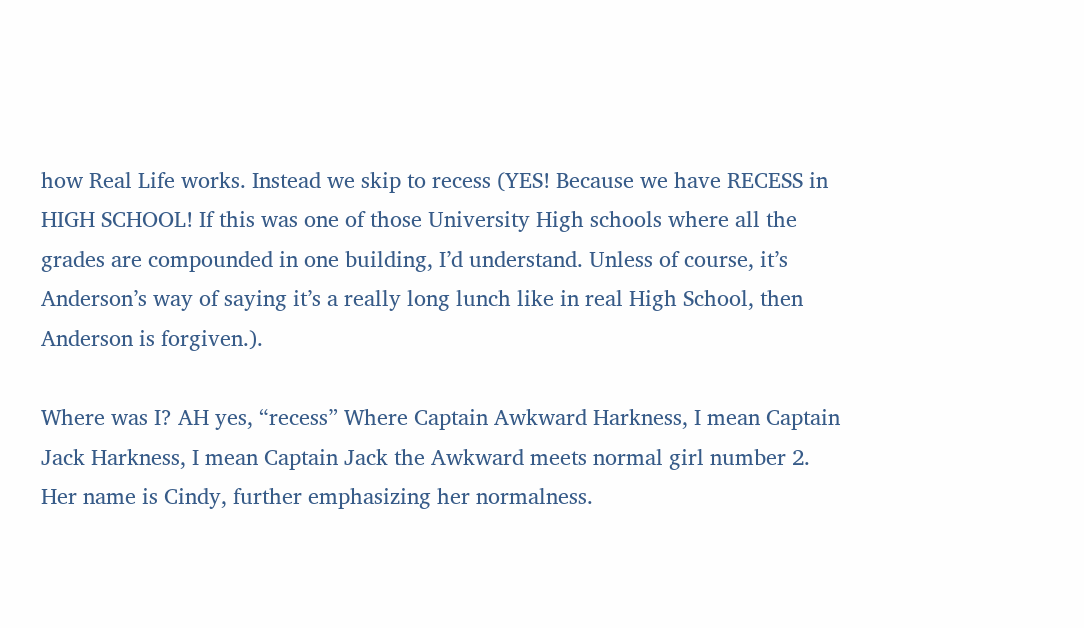how Real Life works. Instead we skip to recess (YES! Because we have RECESS in HIGH SCHOOL! If this was one of those University High schools where all the grades are compounded in one building, I’d understand. Unless of course, it’s Anderson’s way of saying it’s a really long lunch like in real High School, then Anderson is forgiven.).

Where was I? AH yes, “recess” Where Captain Awkward Harkness, I mean Captain Jack Harkness, I mean Captain Jack the Awkward meets normal girl number 2. Her name is Cindy, further emphasizing her normalness.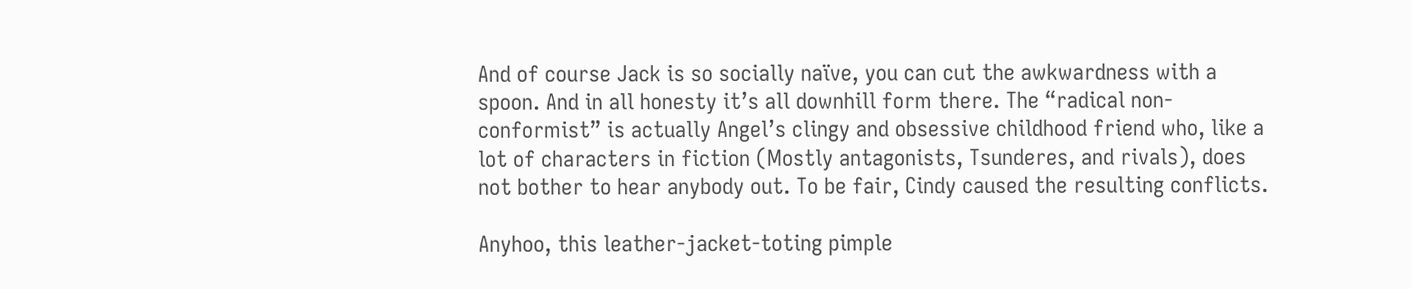And of course Jack is so socially naïve, you can cut the awkwardness with a spoon. And in all honesty it’s all downhill form there. The “radical non-conformist” is actually Angel’s clingy and obsessive childhood friend who, like a lot of characters in fiction (Mostly antagonists, Tsunderes, and rivals), does not bother to hear anybody out. To be fair, Cindy caused the resulting conflicts.

Anyhoo, this leather-jacket-toting pimple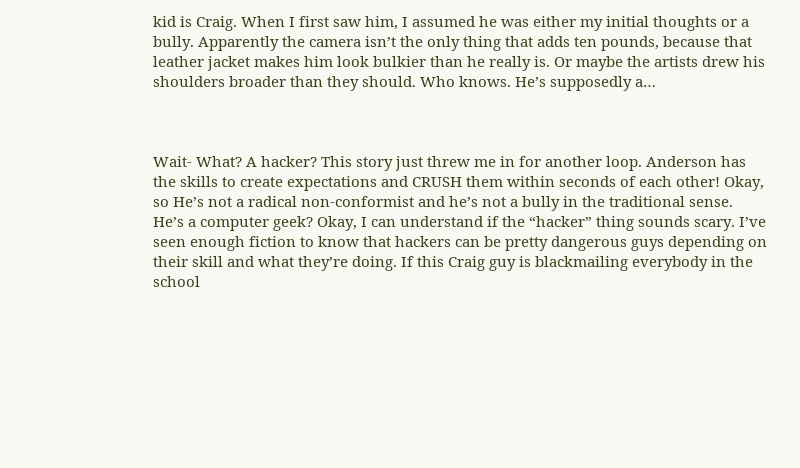kid is Craig. When I first saw him, I assumed he was either my initial thoughts or a bully. Apparently the camera isn’t the only thing that adds ten pounds, because that leather jacket makes him look bulkier than he really is. Or maybe the artists drew his shoulders broader than they should. Who knows. He’s supposedly a…



Wait- What? A hacker? This story just threw me in for another loop. Anderson has the skills to create expectations and CRUSH them within seconds of each other! Okay, so He’s not a radical non-conformist and he’s not a bully in the traditional sense. He’s a computer geek? Okay, I can understand if the “hacker” thing sounds scary. I’ve seen enough fiction to know that hackers can be pretty dangerous guys depending on their skill and what they’re doing. If this Craig guy is blackmailing everybody in the school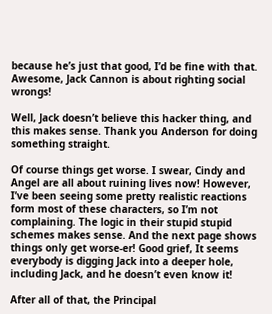because he’s just that good, I’d be fine with that. Awesome, Jack Cannon is about righting social wrongs!

Well, Jack doesn’t believe this hacker thing, and this makes sense. Thank you Anderson for doing something straight.

Of course things get worse. I swear, Cindy and Angel are all about ruining lives now! However, I’ve been seeing some pretty realistic reactions form most of these characters, so I’m not complaining. The logic in their stupid stupid schemes makes sense. And the next page shows things only get worse-er! Good grief, It seems everybody is digging Jack into a deeper hole, including Jack, and he doesn’t even know it!

After all of that, the Principal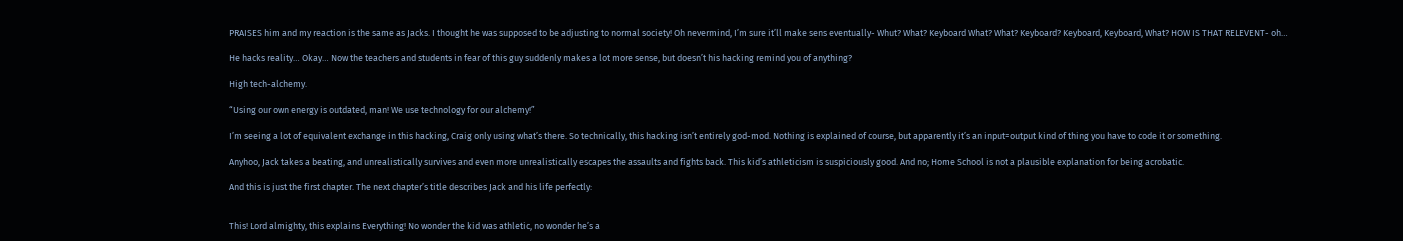PRAISES him and my reaction is the same as Jacks. I thought he was supposed to be adjusting to normal society! Oh nevermind, I’m sure it’ll make sens eventually- Whut? What? Keyboard What? What? Keyboard? Keyboard, Keyboard, What? HOW IS THAT RELEVENT- oh…

He hacks reality… Okay… Now the teachers and students in fear of this guy suddenly makes a lot more sense, but doesn’t his hacking remind you of anything?

High tech-alchemy.

“Using our own energy is outdated, man! We use technology for our alchemy!”

I’m seeing a lot of equivalent exchange in this hacking, Craig only using what’s there. So technically, this hacking isn’t entirely god-mod. Nothing is explained of course, but apparently it’s an input=output kind of thing you have to code it or something.

Anyhoo, Jack takes a beating, and unrealistically survives and even more unrealistically escapes the assaults and fights back. This kid’s athleticism is suspiciously good. And no; Home School is not a plausible explanation for being acrobatic.

And this is just the first chapter. The next chapter’s title describes Jack and his life perfectly:


This! Lord almighty, this explains Everything! No wonder the kid was athletic, no wonder he’s a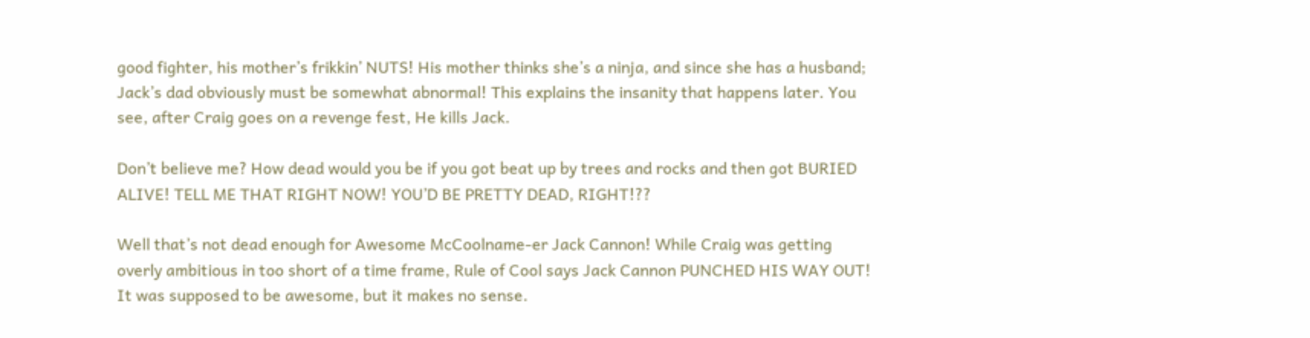good fighter, his mother’s frikkin’ NUTS! His mother thinks she’s a ninja, and since she has a husband; Jack’s dad obviously must be somewhat abnormal! This explains the insanity that happens later. You see, after Craig goes on a revenge fest, He kills Jack.

Don’t believe me? How dead would you be if you got beat up by trees and rocks and then got BURIED ALIVE! TELL ME THAT RIGHT NOW! YOU’D BE PRETTY DEAD, RIGHT!??

Well that’s not dead enough for Awesome McCoolname-er Jack Cannon! While Craig was getting overly ambitious in too short of a time frame, Rule of Cool says Jack Cannon PUNCHED HIS WAY OUT! It was supposed to be awesome, but it makes no sense.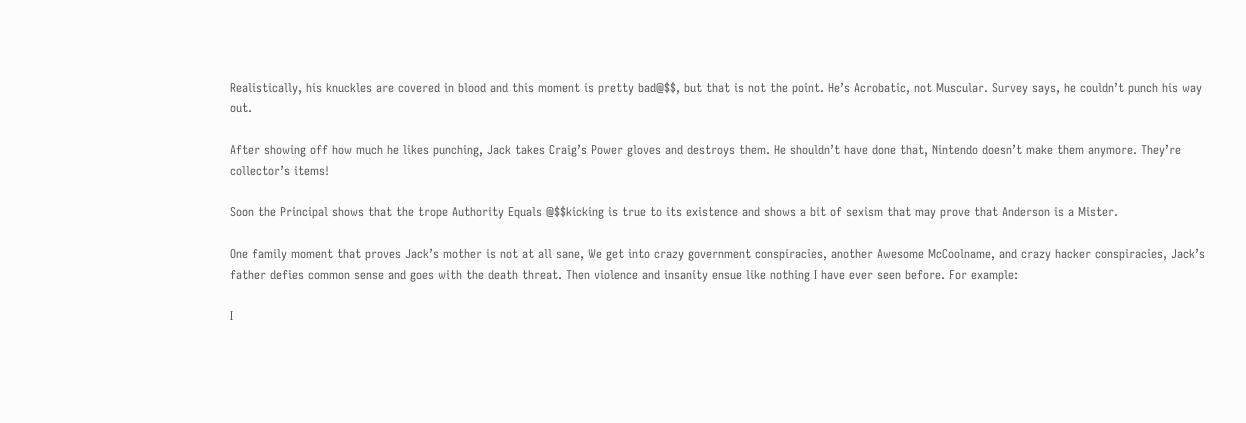Realistically, his knuckles are covered in blood and this moment is pretty bad@$$, but that is not the point. He’s Acrobatic, not Muscular. Survey says, he couldn’t punch his way out.

After showing off how much he likes punching, Jack takes Craig’s Power gloves and destroys them. He shouldn’t have done that, Nintendo doesn’t make them anymore. They’re collector’s items!

Soon the Principal shows that the trope Authority Equals @$$kicking is true to its existence and shows a bit of sexism that may prove that Anderson is a Mister.

One family moment that proves Jack’s mother is not at all sane, We get into crazy government conspiracies, another Awesome McCoolname, and crazy hacker conspiracies, Jack’s father defies common sense and goes with the death threat. Then violence and insanity ensue like nothing I have ever seen before. For example:

I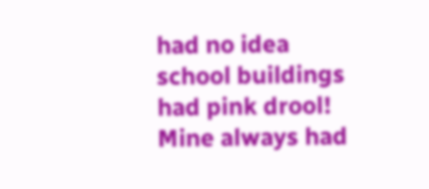had no idea school buildings had pink drool! Mine always had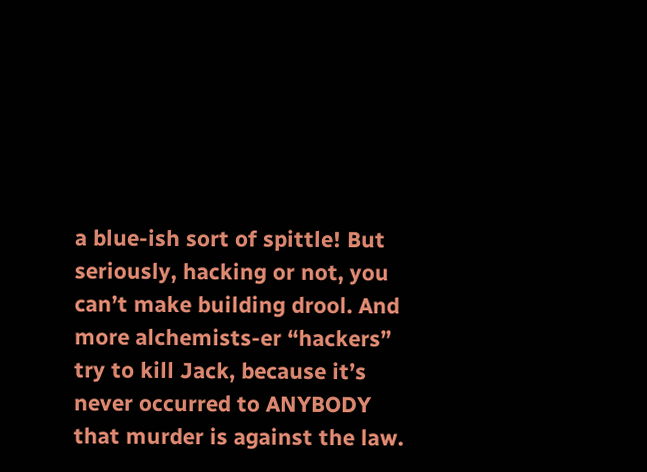a blue-ish sort of spittle! But seriously, hacking or not, you can’t make building drool. And more alchemists-er “hackers” try to kill Jack, because it’s never occurred to ANYBODY that murder is against the law.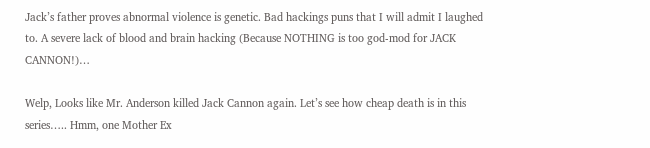Jack’s father proves abnormal violence is genetic. Bad hackings puns that I will admit I laughed to. A severe lack of blood and brain hacking (Because NOTHING is too god-mod for JACK CANNON!)…

Welp, Looks like Mr. Anderson killed Jack Cannon again. Let’s see how cheap death is in this series….. Hmm, one Mother Ex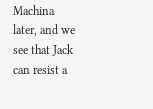Machina later, and we see that Jack can resist a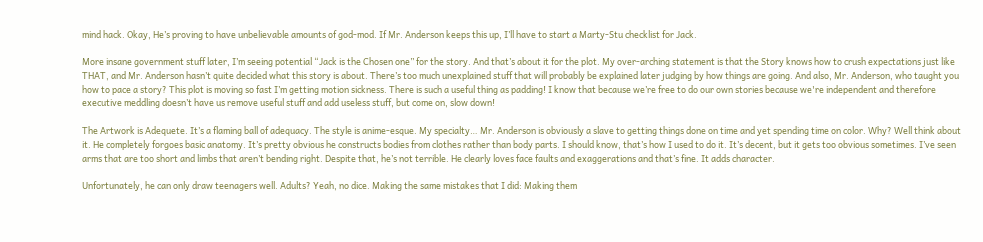mind hack. Okay, He’s proving to have unbelievable amounts of god-mod. If Mr. Anderson keeps this up, I’ll have to start a Marty-Stu checklist for Jack.

More insane government stuff later, I’m seeing potential “Jack is the Chosen one” for the story. And that’s about it for the plot. My over-arching statement is that the Story knows how to crush expectations just like THAT, and Mr. Anderson hasn’t quite decided what this story is about. There’s too much unexplained stuff that will probably be explained later judging by how things are going. And also, Mr. Anderson, who taught you how to pace a story? This plot is moving so fast I’m getting motion sickness. There is such a useful thing as padding! I know that because we’re free to do our own stories because we're independent and therefore executive meddling doesn’t have us remove useful stuff and add useless stuff, but come on, slow down!

The Artwork is Adequete. It’s a flaming ball of adequacy. The style is anime-esque. My specialty… Mr. Anderson is obviously a slave to getting things done on time and yet spending time on color. Why? Well think about it. He completely forgoes basic anatomy. It’s pretty obvious he constructs bodies from clothes rather than body parts. I should know, that’s how I used to do it. It’s decent, but it gets too obvious sometimes. I’ve seen arms that are too short and limbs that aren’t bending right. Despite that, he’s not terrible. He clearly loves face faults and exaggerations and that’s fine. It adds character.

Unfortunately, he can only draw teenagers well. Adults? Yeah, no dice. Making the same mistakes that I did: Making them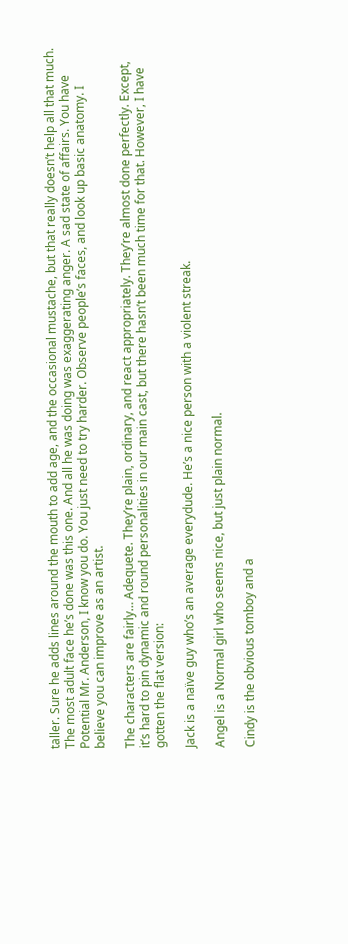taller. Sure he adds lines around the mouth to add age, and the occasional mustache, but that really doesn’t help all that much. The most adult face he’s done was this one. And all he was doing was exaggerating anger. A sad state of affairs. You have Potential Mr. Anderson, I know you do. You just need to try harder. Observe people’s faces, and look up basic anatomy. I believe you can improve as an artist.

The characters are fairly… Adequete. They’re plain, ordinary, and react appropriately. They’re almost done perfectly. Except, it’s hard to pin dynamic and round personalities in our main cast, but there hasn’t been much time for that. However, I have gotten the flat version:

Jack is a naïve guy who’s an average everydude. He’s a nice person with a violent streak.

Angel is a Normal girl who seems nice, but just plain normal.

Cindy is the obvious tomboy and a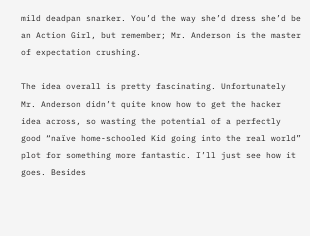mild deadpan snarker. You’d the way she’d dress she’d be an Action Girl, but remember; Mr. Anderson is the master of expectation crushing.

The idea overall is pretty fascinating. Unfortunately Mr. Anderson didn’t quite know how to get the hacker idea across, so wasting the potential of a perfectly good “naïve home-schooled Kid going into the real world” plot for something more fantastic. I’ll just see how it goes. Besides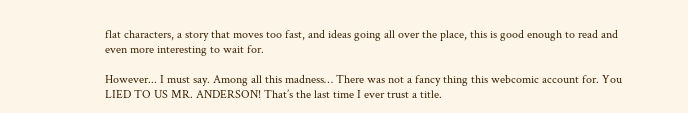flat characters, a story that moves too fast, and ideas going all over the place, this is good enough to read and even more interesting to wait for.

However... I must say. Among all this madness… There was not a fancy thing this webcomic account for. You LIED TO US MR. ANDERSON! That’s the last time I ever trust a title.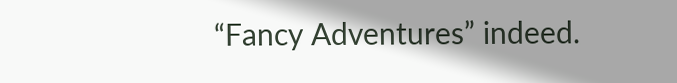“Fancy Adventures” indeed.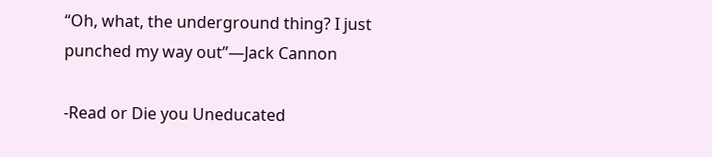“Oh, what, the underground thing? I just punched my way out”—Jack Cannon

-Read or Die you Uneducated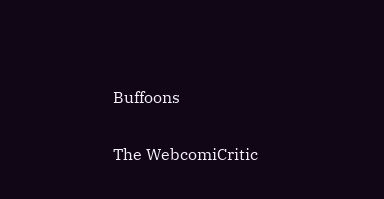Buffoons

The WebcomiCritic